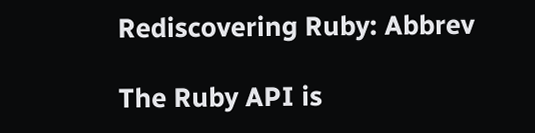Rediscovering Ruby: Abbrev

The Ruby API is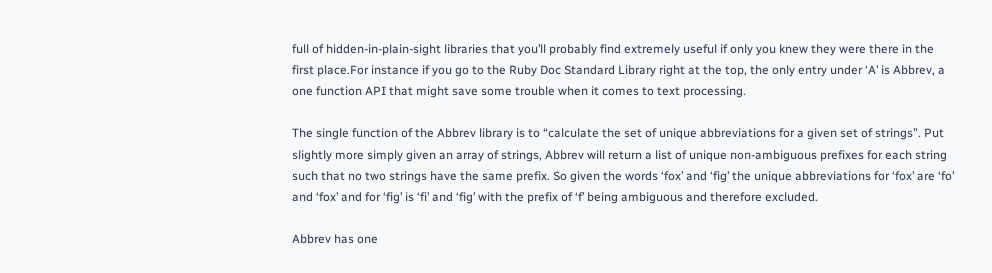full of hidden-in-plain-sight libraries that you’ll probably find extremely useful if only you knew they were there in the first place.For instance if you go to the Ruby Doc Standard Library right at the top, the only entry under ‘A’ is Abbrev, a one function API that might save some trouble when it comes to text processing.

The single function of the Abbrev library is to “calculate the set of unique abbreviations for a given set of strings”. Put slightly more simply given an array of strings, Abbrev will return a list of unique non-ambiguous prefixes for each string such that no two strings have the same prefix. So given the words ‘fox’ and ‘fig’ the unique abbreviations for ‘fox’ are ‘fo’ and ‘fox’ and for ‘fig’ is ‘fi’ and ‘fig’ with the prefix of ‘f’ being ambiguous and therefore excluded.

Abbrev has one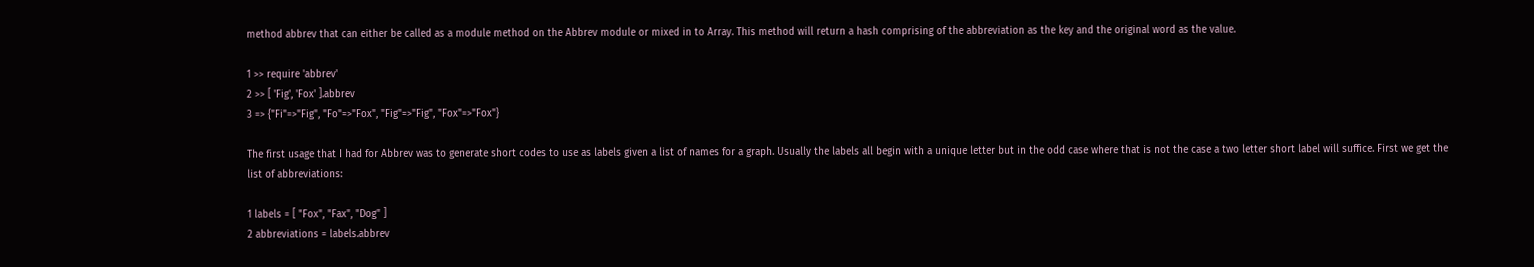method abbrev that can either be called as a module method on the Abbrev module or mixed in to Array. This method will return a hash comprising of the abbreviation as the key and the original word as the value.

1 >> require 'abbrev'
2 >> [ 'Fig', 'Fox' ].abbrev
3 => {"Fi"=>"Fig", "Fo"=>"Fox", "Fig"=>"Fig", "Fox"=>"Fox"}

The first usage that I had for Abbrev was to generate short codes to use as labels given a list of names for a graph. Usually the labels all begin with a unique letter but in the odd case where that is not the case a two letter short label will suffice. First we get the list of abbreviations:

1 labels = [ "Fox", "Fax", "Dog" ]
2 abbreviations = labels.abbrev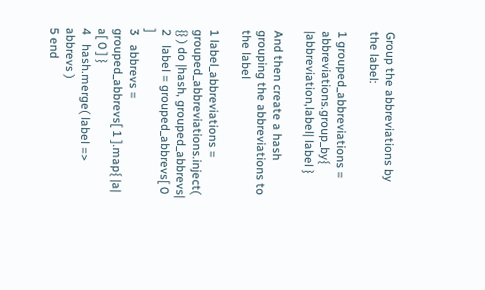Group the abbreviations by the label:

1 grouped_abbreviations = abbreviations.group_by{ |abbreviation,label| label }

And then create a hash grouping the abbreviations to the label

1 label_abbreviations = grouped_abbreviations.inject( {} ) do |hash, grouped_abbrevs|
2   label = grouped_abbrevs[ 0 ]
3   abbrevs = grouped_abbrevs[ 1 ].map{ |a| a[ 0 ] }
4   hash.merge( label => abbrevs )
5 end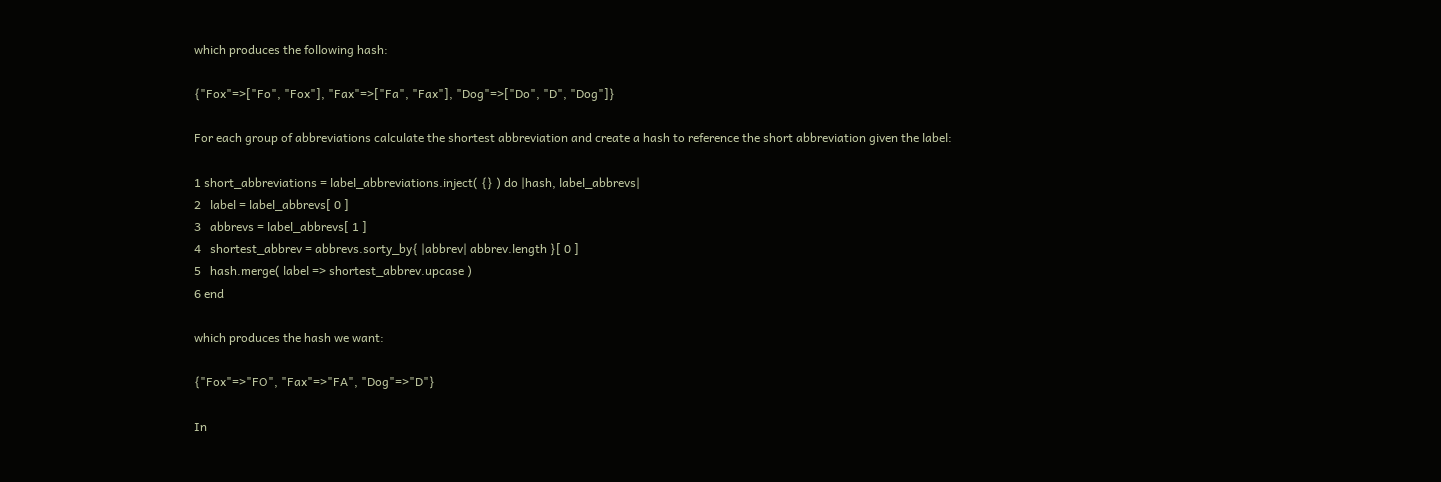which produces the following hash:

{"Fox"=>["Fo", "Fox"], "Fax"=>["Fa", "Fax"], "Dog"=>["Do", "D", "Dog"]}

For each group of abbreviations calculate the shortest abbreviation and create a hash to reference the short abbreviation given the label:

1 short_abbreviations = label_abbreviations.inject( {} ) do |hash, label_abbrevs|
2   label = label_abbrevs[ 0 ]
3   abbrevs = label_abbrevs[ 1 ]
4   shortest_abbrev = abbrevs.sorty_by{ |abbrev| abbrev.length }[ 0 ]
5   hash.merge( label => shortest_abbrev.upcase )
6 end

which produces the hash we want:

{"Fox"=>"FO", "Fax"=>"FA", "Dog"=>"D"}

In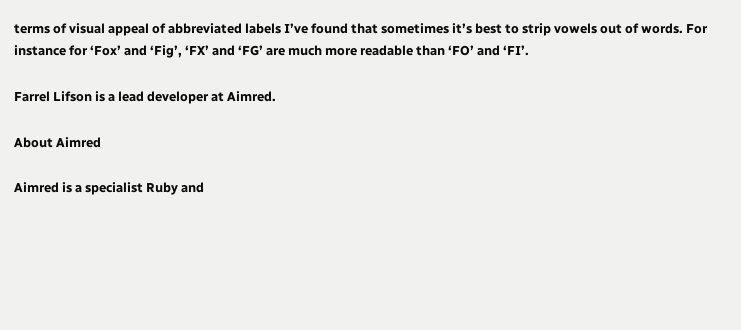terms of visual appeal of abbreviated labels I’ve found that sometimes it’s best to strip vowels out of words. For instance for ‘Fox’ and ‘Fig’, ‘FX’ and ‘FG’ are much more readable than ‘FO’ and ‘FI’.

Farrel Lifson is a lead developer at Aimred.

About Aimred

Aimred is a specialist Ruby and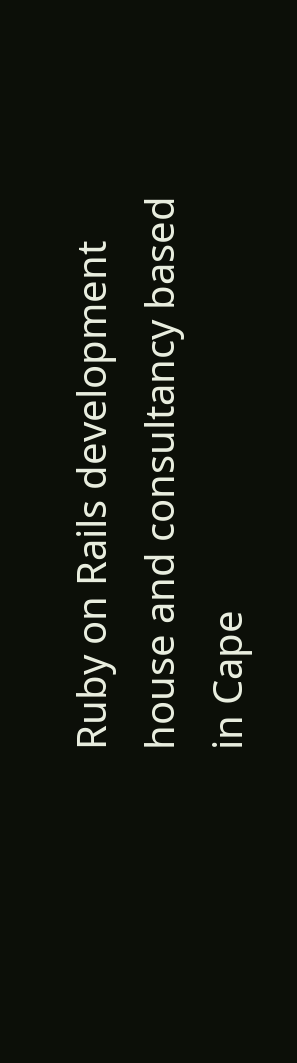Ruby on Rails development house and consultancy based in Cape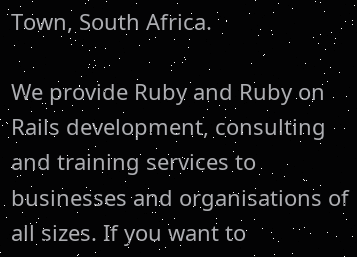Town, South Africa.

We provide Ruby and Ruby on Rails development, consulting and training services to businesses and organisations of all sizes. If you want to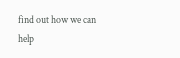find out how we can help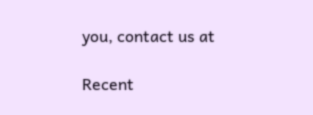you, contact us at

Recent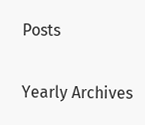Posts

Yearly Archives